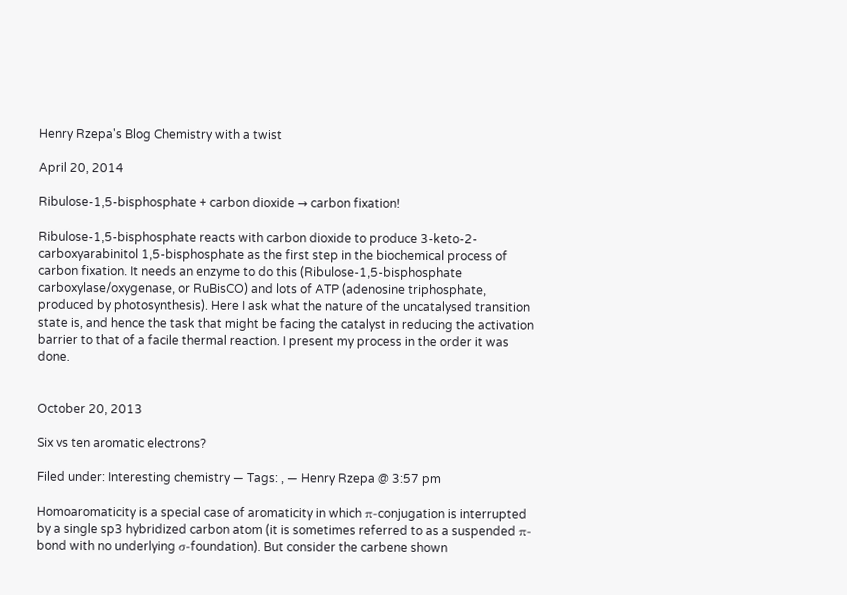Henry Rzepa's Blog Chemistry with a twist

April 20, 2014

Ribulose-1,5-bisphosphate + carbon dioxide → carbon fixation!

Ribulose-1,5-bisphosphate reacts with carbon dioxide to produce 3-keto-2-carboxyarabinitol 1,5-bisphosphate as the first step in the biochemical process of carbon fixation. It needs an enzyme to do this (Ribulose-1,5-bisphosphate carboxylase/oxygenase, or RuBisCO) and lots of ATP (adenosine triphosphate, produced by photosynthesis). Here I ask what the nature of the uncatalysed transition state is, and hence the task that might be facing the catalyst in reducing the activation barrier to that of a facile thermal reaction. I present my process in the order it was done.


October 20, 2013

Six vs ten aromatic electrons?

Filed under: Interesting chemistry — Tags: , — Henry Rzepa @ 3:57 pm

Homoaromaticity is a special case of aromaticity in which π-conjugation is interrupted by a single sp3 hybridized carbon atom (it is sometimes referred to as a suspended π-bond with no underlying σ-foundation). But consider the carbene shown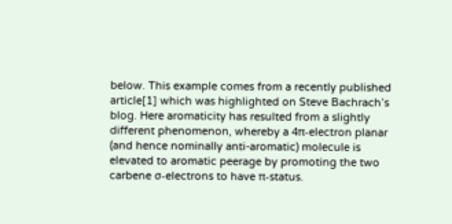below. This example comes from a recently published article[1] which was highlighted on Steve Bachrach’s blog. Here aromaticity has resulted from a slightly different phenomenon, whereby a 4π-electron planar (and hence nominally anti-aromatic) molecule is elevated to aromatic peerage by promoting the two carbene σ-electrons to have π-status.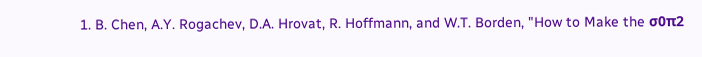1. B. Chen, A.Y. Rogachev, D.A. Hrovat, R. Hoffmann, and W.T. Borden, "How to Make the σ0π2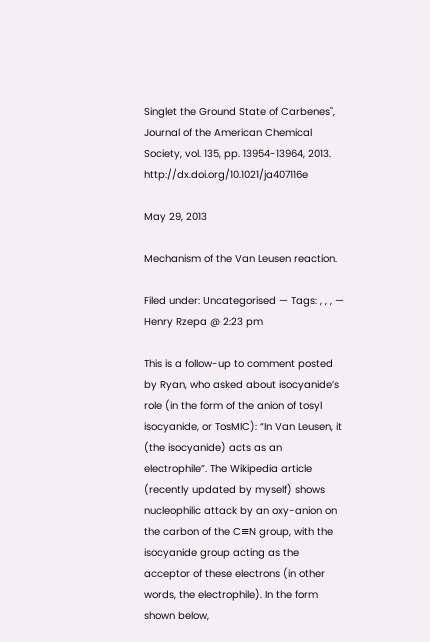Singlet the Ground State of Carbenes", Journal of the American Chemical Society, vol. 135, pp. 13954-13964, 2013. http://dx.doi.org/10.1021/ja407116e

May 29, 2013

Mechanism of the Van Leusen reaction.

Filed under: Uncategorised — Tags: , , , — Henry Rzepa @ 2:23 pm

This is a follow-up to comment posted by Ryan, who asked about isocyanide’s role (in the form of the anion of tosyl isocyanide, or TosMIC): “In Van Leusen, it (the isocyanide) acts as an electrophile”. The Wikipedia article (recently updated by myself) shows nucleophilic attack by an oxy-anion on the carbon of the C≡N group, with the isocyanide group acting as the acceptor of these electrons (in other words, the electrophile). In the form shown below,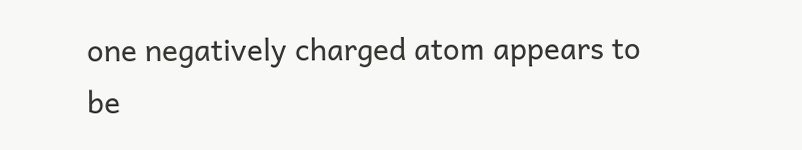one negatively charged atom appears to be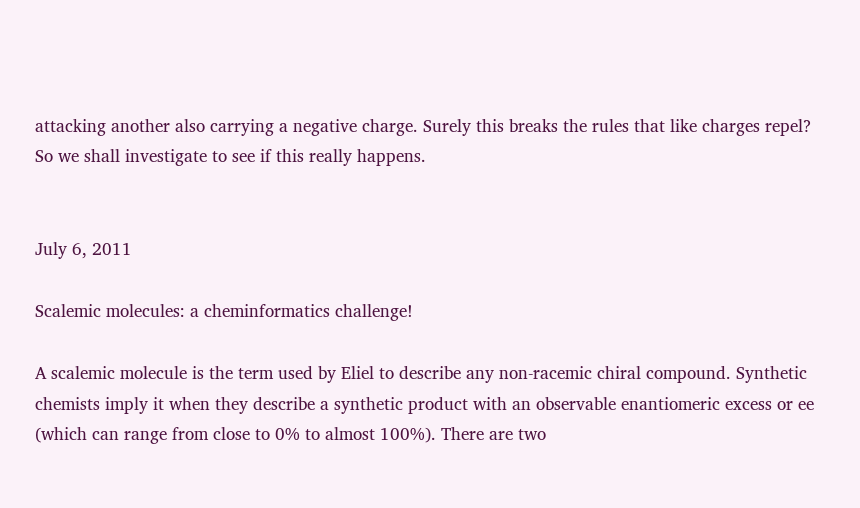attacking another also carrying a negative charge. Surely this breaks the rules that like charges repel? So we shall investigate to see if this really happens.


July 6, 2011

Scalemic molecules: a cheminformatics challenge!

A scalemic molecule is the term used by Eliel to describe any non-racemic chiral compound. Synthetic chemists imply it when they describe a synthetic product with an observable enantiomeric excess or ee (which can range from close to 0% to almost 100%). There are two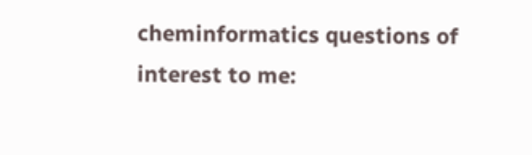cheminformatics questions of interest to me: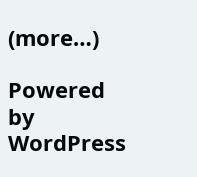(more…)

Powered by WordPress